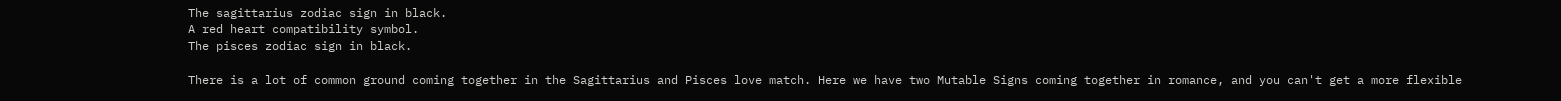The sagittarius zodiac sign in black.
A red heart compatibility symbol.
The pisces zodiac sign in black.

There is a lot of common ground coming together in the Sagittarius and Pisces love match. Here we have two Mutable Signs coming together in romance, and you can't get a more flexible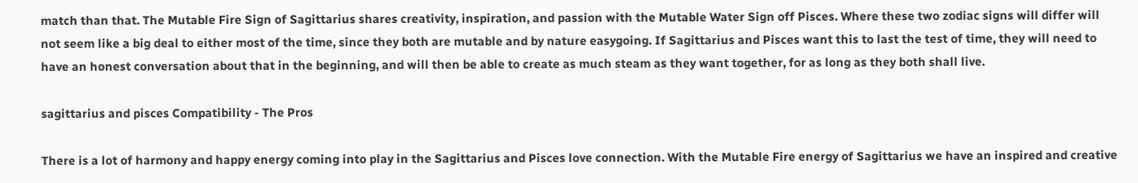match than that. The Mutable Fire Sign of Sagittarius shares creativity, inspiration, and passion with the Mutable Water Sign off Pisces. Where these two zodiac signs will differ will not seem like a big deal to either most of the time, since they both are mutable and by nature easygoing. If Sagittarius and Pisces want this to last the test of time, they will need to have an honest conversation about that in the beginning, and will then be able to create as much steam as they want together, for as long as they both shall live.

sagittarius and pisces Compatibility - The Pros

There is a lot of harmony and happy energy coming into play in the Sagittarius and Pisces love connection. With the Mutable Fire energy of Sagittarius we have an inspired and creative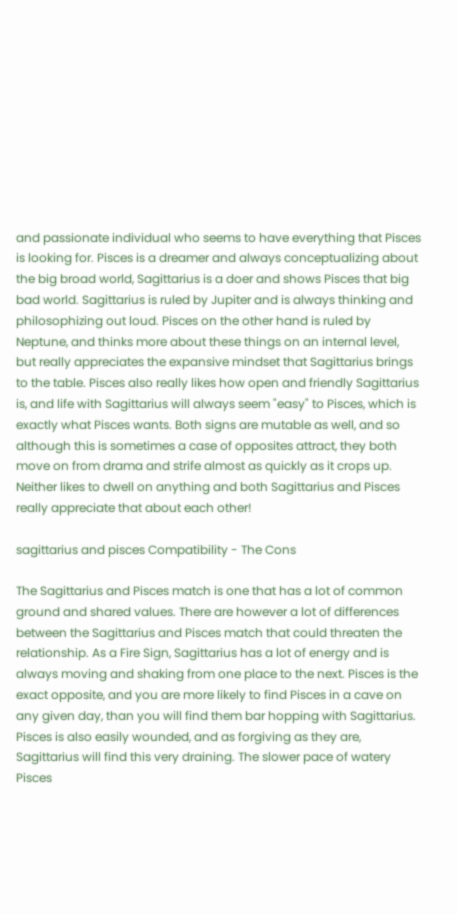and passionate individual who seems to have everything that Pisces is looking for. Pisces is a dreamer and always conceptualizing about the big broad world, Sagittarius is a doer and shows Pisces that big bad world. Sagittarius is ruled by Jupiter and is always thinking and philosophizing out loud. Pisces on the other hand is ruled by Neptune, and thinks more about these things on an internal level, but really appreciates the expansive mindset that Sagittarius brings to the table. Pisces also really likes how open and friendly Sagittarius is, and life with Sagittarius will always seem "easy" to Pisces, which is exactly what Pisces wants. Both signs are mutable as well, and so although this is sometimes a case of opposites attract, they both move on from drama and strife almost as quickly as it crops up. Neither likes to dwell on anything and both Sagittarius and Pisces really appreciate that about each other!

sagittarius and pisces Compatibility - The Cons

The Sagittarius and Pisces match is one that has a lot of common ground and shared values. There are however a lot of differences between the Sagittarius and Pisces match that could threaten the relationship. As a Fire Sign, Sagittarius has a lot of energy and is always moving and shaking from one place to the next. Pisces is the exact opposite, and you are more likely to find Pisces in a cave on any given day, than you will find them bar hopping with Sagittarius. Pisces is also easily wounded, and as forgiving as they are, Sagittarius will find this very draining. The slower pace of watery Pisces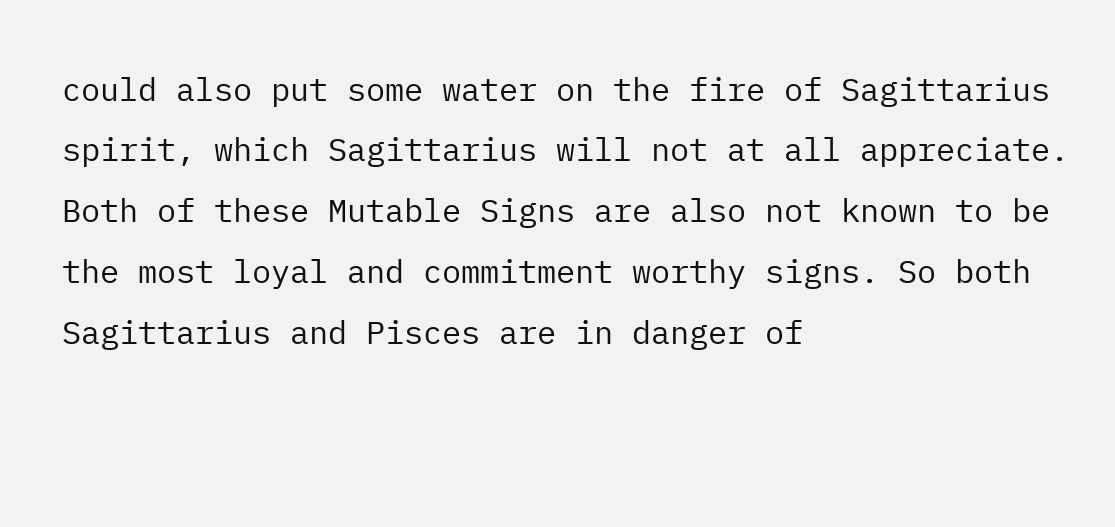could also put some water on the fire of Sagittarius spirit, which Sagittarius will not at all appreciate. Both of these Mutable Signs are also not known to be the most loyal and commitment worthy signs. So both Sagittarius and Pisces are in danger of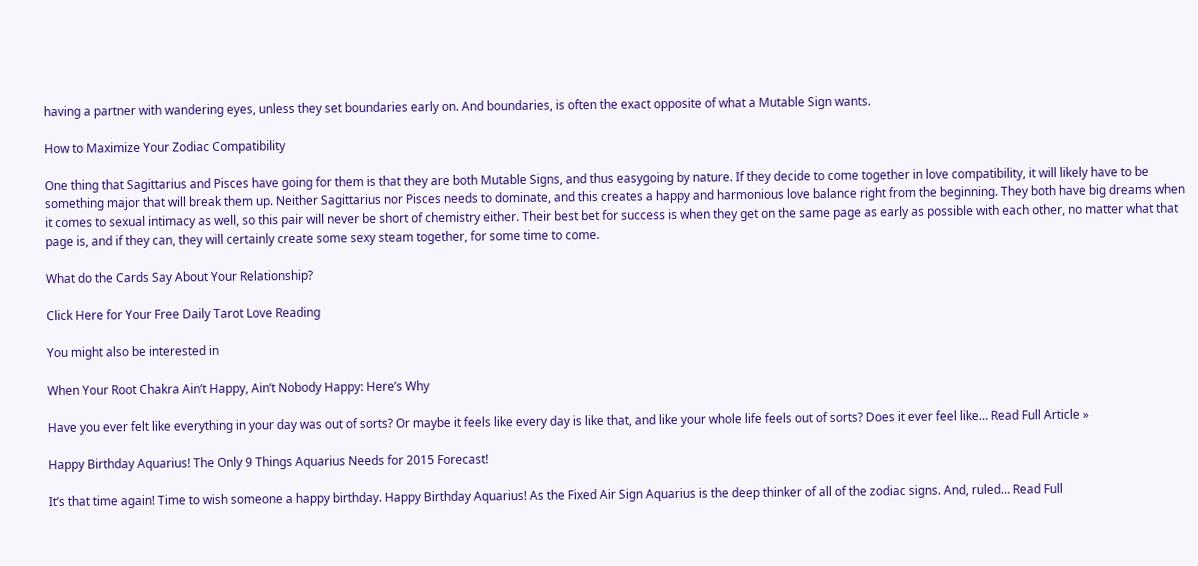having a partner with wandering eyes, unless they set boundaries early on. And boundaries, is often the exact opposite of what a Mutable Sign wants.

How to Maximize Your Zodiac Compatibility

One thing that Sagittarius and Pisces have going for them is that they are both Mutable Signs, and thus easygoing by nature. If they decide to come together in love compatibility, it will likely have to be something major that will break them up. Neither Sagittarius nor Pisces needs to dominate, and this creates a happy and harmonious love balance right from the beginning. They both have big dreams when it comes to sexual intimacy as well, so this pair will never be short of chemistry either. Their best bet for success is when they get on the same page as early as possible with each other, no matter what that page is, and if they can, they will certainly create some sexy steam together, for some time to come.

What do the Cards Say About Your Relationship?

Click Here for Your Free Daily Tarot Love Reading

You might also be interested in

When Your Root Chakra Ain’t Happy, Ain’t Nobody Happy: Here’s Why

Have you ever felt like everything in your day was out of sorts? Or maybe it feels like every day is like that, and like your whole life feels out of sorts? Does it ever feel like… Read Full Article »

Happy Birthday Aquarius! The Only 9 Things Aquarius Needs for 2015 Forecast!

It’s that time again! Time to wish someone a happy birthday. Happy Birthday Aquarius! As the Fixed Air Sign Aquarius is the deep thinker of all of the zodiac signs. And, ruled… Read Full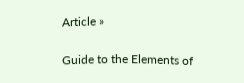Article »

Guide to the Elements of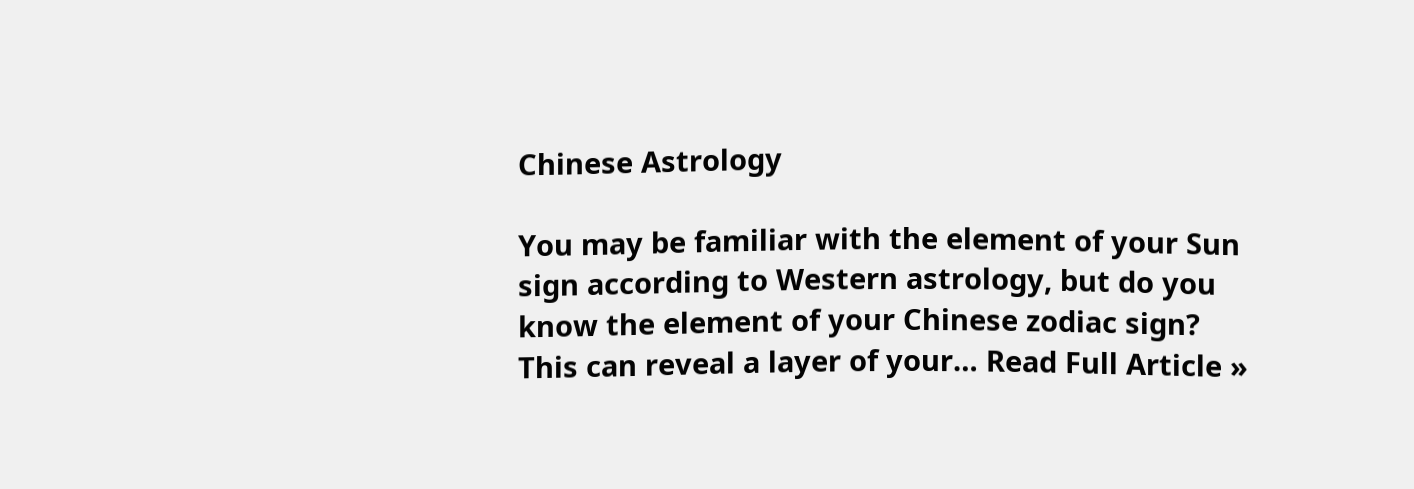Chinese Astrology

You may be familiar with the element of your Sun sign according to Western astrology, but do you know the element of your Chinese zodiac sign? This can reveal a layer of your… Read Full Article »